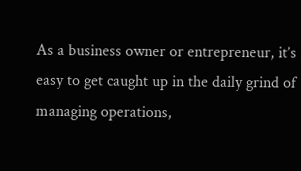As a business owner or entrepreneur, it’s easy to get caught up in the daily grind of managing operations,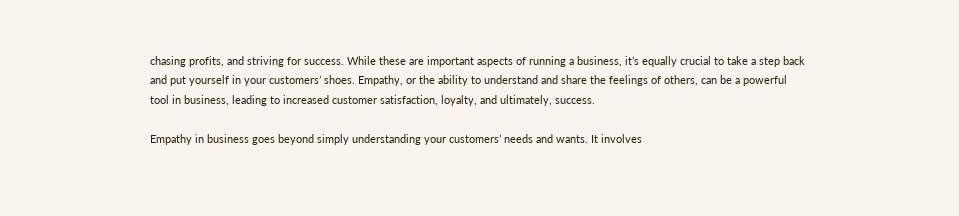chasing profits, and striving for success. While these are important aspects of running a business, it’s equally crucial to take a step back and put yourself in your customers’ shoes. Empathy, or the ability to understand and share the feelings of others, can be a powerful tool in business, leading to increased customer satisfaction, loyalty, and ultimately, success.

Empathy in business goes beyond simply understanding your customers’ needs and wants. It involves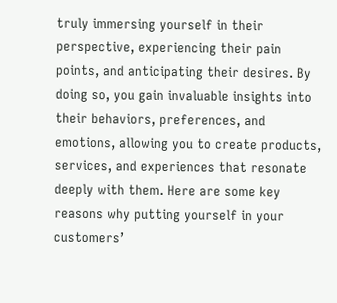truly immersing yourself in their perspective, experiencing their pain points, and anticipating their desires. By doing so, you gain invaluable insights into their behaviors, preferences, and emotions, allowing you to create products, services, and experiences that resonate deeply with them. Here are some key reasons why putting yourself in your customers’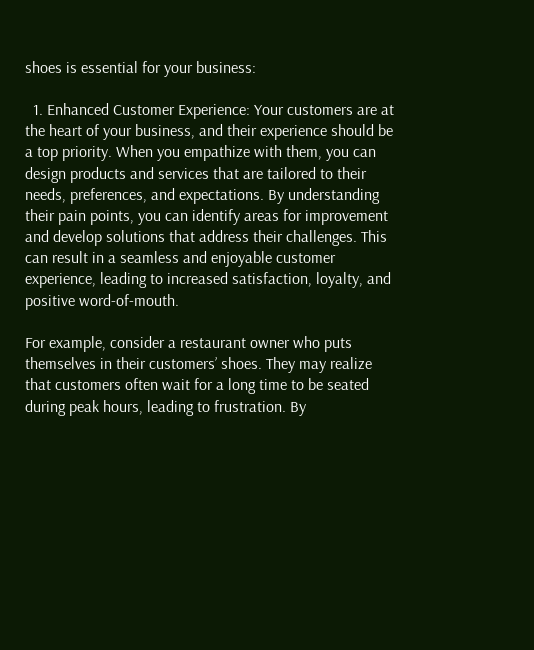shoes is essential for your business:

  1. Enhanced Customer Experience: Your customers are at the heart of your business, and their experience should be a top priority. When you empathize with them, you can design products and services that are tailored to their needs, preferences, and expectations. By understanding their pain points, you can identify areas for improvement and develop solutions that address their challenges. This can result in a seamless and enjoyable customer experience, leading to increased satisfaction, loyalty, and positive word-of-mouth.

For example, consider a restaurant owner who puts themselves in their customers’ shoes. They may realize that customers often wait for a long time to be seated during peak hours, leading to frustration. By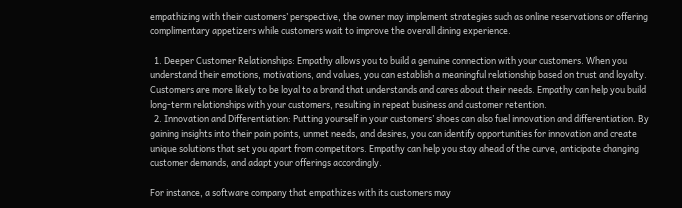empathizing with their customers’ perspective, the owner may implement strategies such as online reservations or offering complimentary appetizers while customers wait to improve the overall dining experience.

  1. Deeper Customer Relationships: Empathy allows you to build a genuine connection with your customers. When you understand their emotions, motivations, and values, you can establish a meaningful relationship based on trust and loyalty. Customers are more likely to be loyal to a brand that understands and cares about their needs. Empathy can help you build long-term relationships with your customers, resulting in repeat business and customer retention.
  2. Innovation and Differentiation: Putting yourself in your customers’ shoes can also fuel innovation and differentiation. By gaining insights into their pain points, unmet needs, and desires, you can identify opportunities for innovation and create unique solutions that set you apart from competitors. Empathy can help you stay ahead of the curve, anticipate changing customer demands, and adapt your offerings accordingly.

For instance, a software company that empathizes with its customers may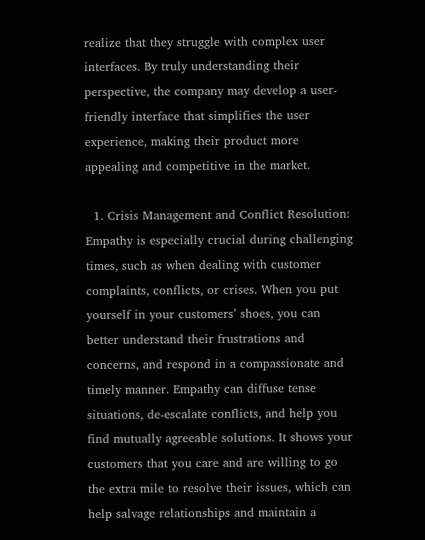realize that they struggle with complex user interfaces. By truly understanding their perspective, the company may develop a user-friendly interface that simplifies the user experience, making their product more appealing and competitive in the market.

  1. Crisis Management and Conflict Resolution: Empathy is especially crucial during challenging times, such as when dealing with customer complaints, conflicts, or crises. When you put yourself in your customers’ shoes, you can better understand their frustrations and concerns, and respond in a compassionate and timely manner. Empathy can diffuse tense situations, de-escalate conflicts, and help you find mutually agreeable solutions. It shows your customers that you care and are willing to go the extra mile to resolve their issues, which can help salvage relationships and maintain a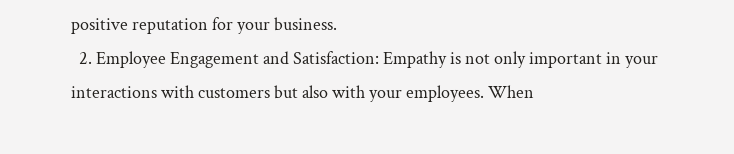positive reputation for your business.
  2. Employee Engagement and Satisfaction: Empathy is not only important in your interactions with customers but also with your employees. When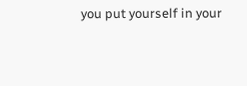you put yourself in your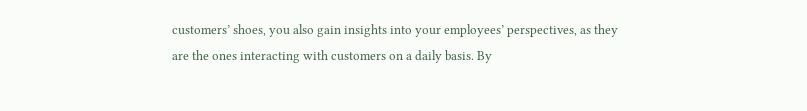customers’ shoes, you also gain insights into your employees’ perspectives, as they are the ones interacting with customers on a daily basis. By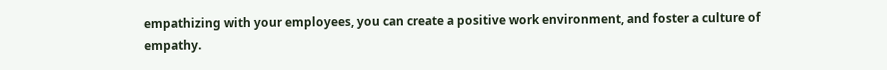empathizing with your employees, you can create a positive work environment, and foster a culture of empathy.